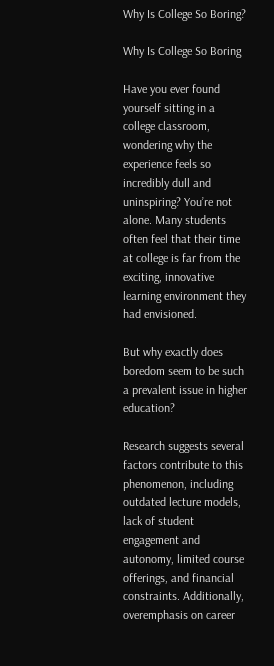Why Is College So Boring?

Why Is College So Boring

Have you ever found yourself sitting in a college classroom, wondering why the experience feels so incredibly dull and uninspiring? You’re not alone. Many students often feel that their time at college is far from the exciting, innovative learning environment they had envisioned.

But why exactly does boredom seem to be such a prevalent issue in higher education?

Research suggests several factors contribute to this phenomenon, including outdated lecture models, lack of student engagement and autonomy, limited course offerings, and financial constraints. Additionally, overemphasis on career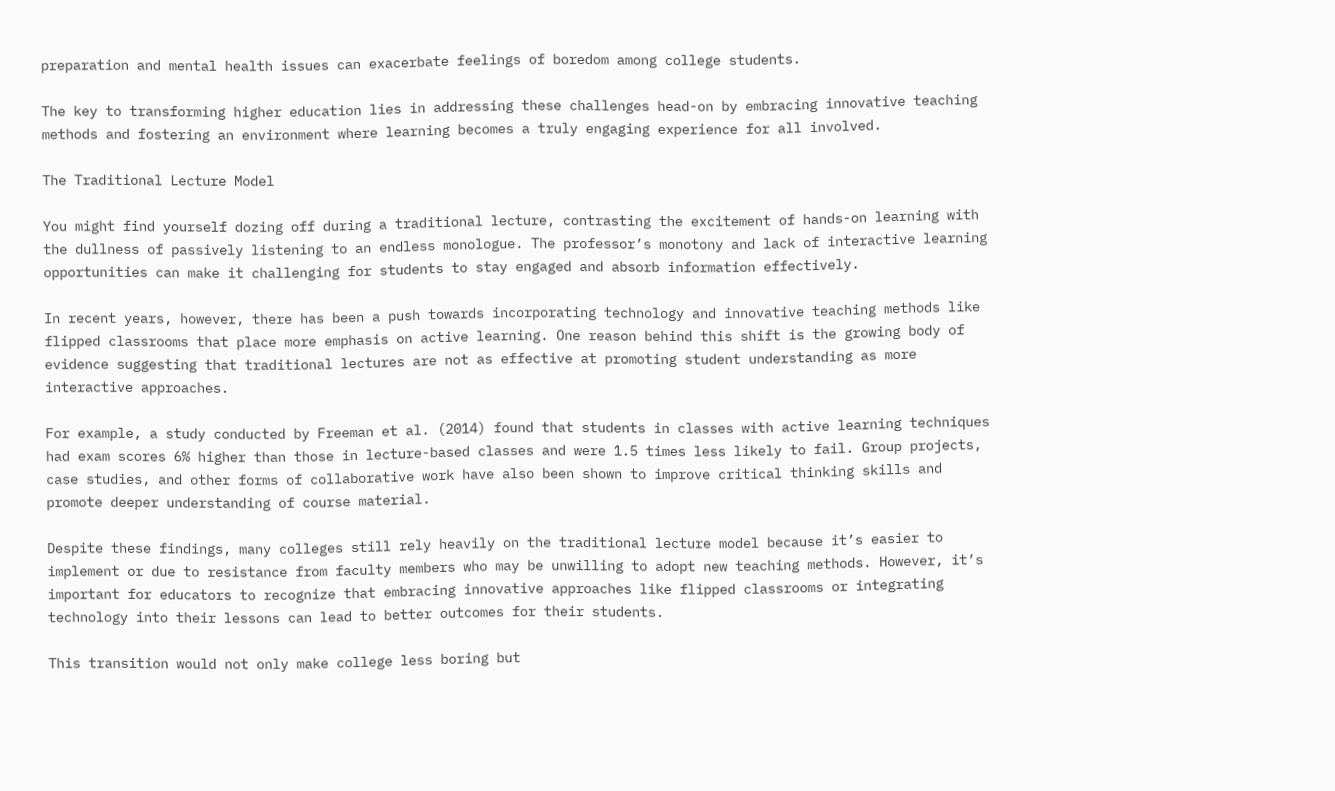preparation and mental health issues can exacerbate feelings of boredom among college students.

The key to transforming higher education lies in addressing these challenges head-on by embracing innovative teaching methods and fostering an environment where learning becomes a truly engaging experience for all involved.

The Traditional Lecture Model

You might find yourself dozing off during a traditional lecture, contrasting the excitement of hands-on learning with the dullness of passively listening to an endless monologue. The professor’s monotony and lack of interactive learning opportunities can make it challenging for students to stay engaged and absorb information effectively.

In recent years, however, there has been a push towards incorporating technology and innovative teaching methods like flipped classrooms that place more emphasis on active learning. One reason behind this shift is the growing body of evidence suggesting that traditional lectures are not as effective at promoting student understanding as more interactive approaches.

For example, a study conducted by Freeman et al. (2014) found that students in classes with active learning techniques had exam scores 6% higher than those in lecture-based classes and were 1.5 times less likely to fail. Group projects, case studies, and other forms of collaborative work have also been shown to improve critical thinking skills and promote deeper understanding of course material.

Despite these findings, many colleges still rely heavily on the traditional lecture model because it’s easier to implement or due to resistance from faculty members who may be unwilling to adopt new teaching methods. However, it’s important for educators to recognize that embracing innovative approaches like flipped classrooms or integrating technology into their lessons can lead to better outcomes for their students.

This transition would not only make college less boring but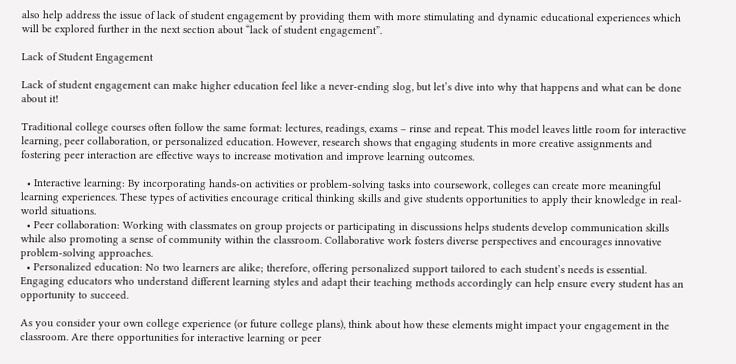also help address the issue of lack of student engagement by providing them with more stimulating and dynamic educational experiences which will be explored further in the next section about “lack of student engagement”.

Lack of Student Engagement

Lack of student engagement can make higher education feel like a never-ending slog, but let’s dive into why that happens and what can be done about it!

Traditional college courses often follow the same format: lectures, readings, exams – rinse and repeat. This model leaves little room for interactive learning, peer collaboration, or personalized education. However, research shows that engaging students in more creative assignments and fostering peer interaction are effective ways to increase motivation and improve learning outcomes.

  • Interactive learning: By incorporating hands-on activities or problem-solving tasks into coursework, colleges can create more meaningful learning experiences. These types of activities encourage critical thinking skills and give students opportunities to apply their knowledge in real-world situations.
  • Peer collaboration: Working with classmates on group projects or participating in discussions helps students develop communication skills while also promoting a sense of community within the classroom. Collaborative work fosters diverse perspectives and encourages innovative problem-solving approaches.
  • Personalized education: No two learners are alike; therefore, offering personalized support tailored to each student’s needs is essential. Engaging educators who understand different learning styles and adapt their teaching methods accordingly can help ensure every student has an opportunity to succeed.

As you consider your own college experience (or future college plans), think about how these elements might impact your engagement in the classroom. Are there opportunities for interactive learning or peer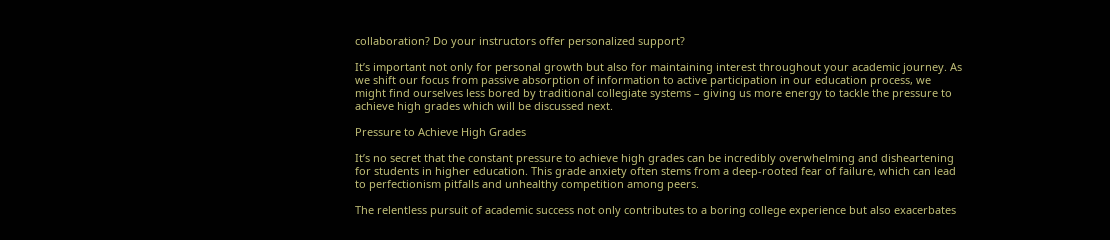collaboration? Do your instructors offer personalized support?

It’s important not only for personal growth but also for maintaining interest throughout your academic journey. As we shift our focus from passive absorption of information to active participation in our education process, we might find ourselves less bored by traditional collegiate systems – giving us more energy to tackle the pressure to achieve high grades which will be discussed next.

Pressure to Achieve High Grades

It’s no secret that the constant pressure to achieve high grades can be incredibly overwhelming and disheartening for students in higher education. This grade anxiety often stems from a deep-rooted fear of failure, which can lead to perfectionism pitfalls and unhealthy competition among peers.

The relentless pursuit of academic success not only contributes to a boring college experience but also exacerbates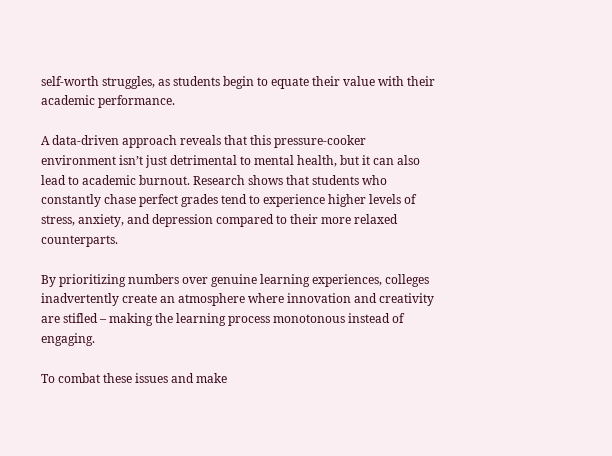self-worth struggles, as students begin to equate their value with their academic performance.

A data-driven approach reveals that this pressure-cooker environment isn’t just detrimental to mental health, but it can also lead to academic burnout. Research shows that students who constantly chase perfect grades tend to experience higher levels of stress, anxiety, and depression compared to their more relaxed counterparts.

By prioritizing numbers over genuine learning experiences, colleges inadvertently create an atmosphere where innovation and creativity are stifled – making the learning process monotonous instead of engaging.

To combat these issues and make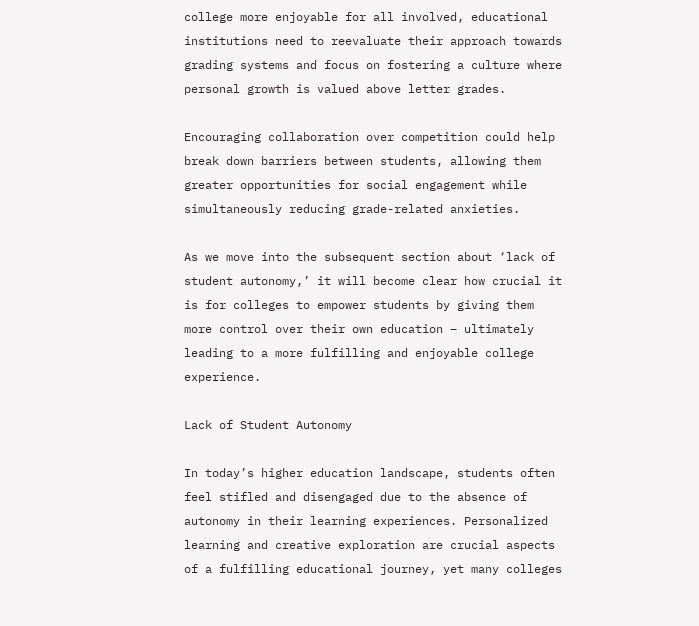college more enjoyable for all involved, educational institutions need to reevaluate their approach towards grading systems and focus on fostering a culture where personal growth is valued above letter grades.

Encouraging collaboration over competition could help break down barriers between students, allowing them greater opportunities for social engagement while simultaneously reducing grade-related anxieties.

As we move into the subsequent section about ‘lack of student autonomy,’ it will become clear how crucial it is for colleges to empower students by giving them more control over their own education – ultimately leading to a more fulfilling and enjoyable college experience.

Lack of Student Autonomy

In today’s higher education landscape, students often feel stifled and disengaged due to the absence of autonomy in their learning experiences. Personalized learning and creative exploration are crucial aspects of a fulfilling educational journey, yet many colleges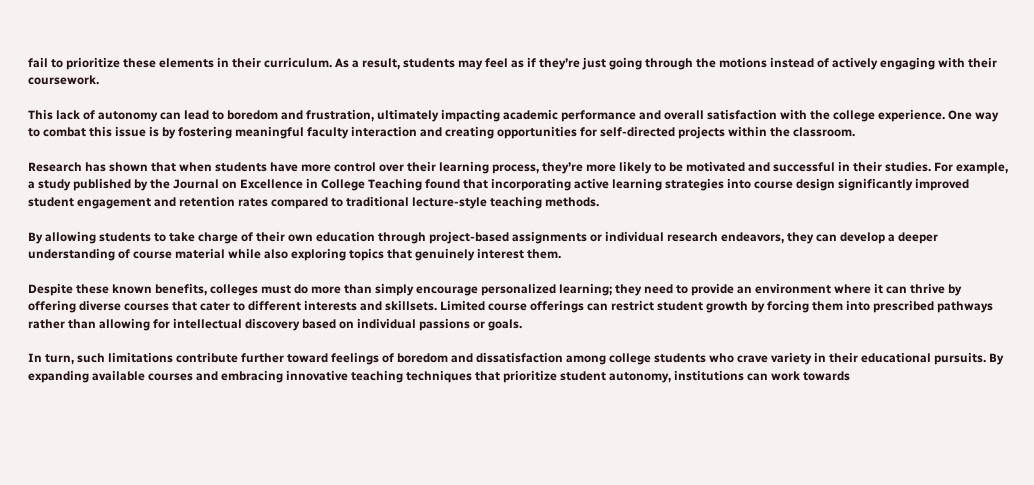fail to prioritize these elements in their curriculum. As a result, students may feel as if they’re just going through the motions instead of actively engaging with their coursework.

This lack of autonomy can lead to boredom and frustration, ultimately impacting academic performance and overall satisfaction with the college experience. One way to combat this issue is by fostering meaningful faculty interaction and creating opportunities for self-directed projects within the classroom.

Research has shown that when students have more control over their learning process, they’re more likely to be motivated and successful in their studies. For example, a study published by the Journal on Excellence in College Teaching found that incorporating active learning strategies into course design significantly improved student engagement and retention rates compared to traditional lecture-style teaching methods.

By allowing students to take charge of their own education through project-based assignments or individual research endeavors, they can develop a deeper understanding of course material while also exploring topics that genuinely interest them.

Despite these known benefits, colleges must do more than simply encourage personalized learning; they need to provide an environment where it can thrive by offering diverse courses that cater to different interests and skillsets. Limited course offerings can restrict student growth by forcing them into prescribed pathways rather than allowing for intellectual discovery based on individual passions or goals.

In turn, such limitations contribute further toward feelings of boredom and dissatisfaction among college students who crave variety in their educational pursuits. By expanding available courses and embracing innovative teaching techniques that prioritize student autonomy, institutions can work towards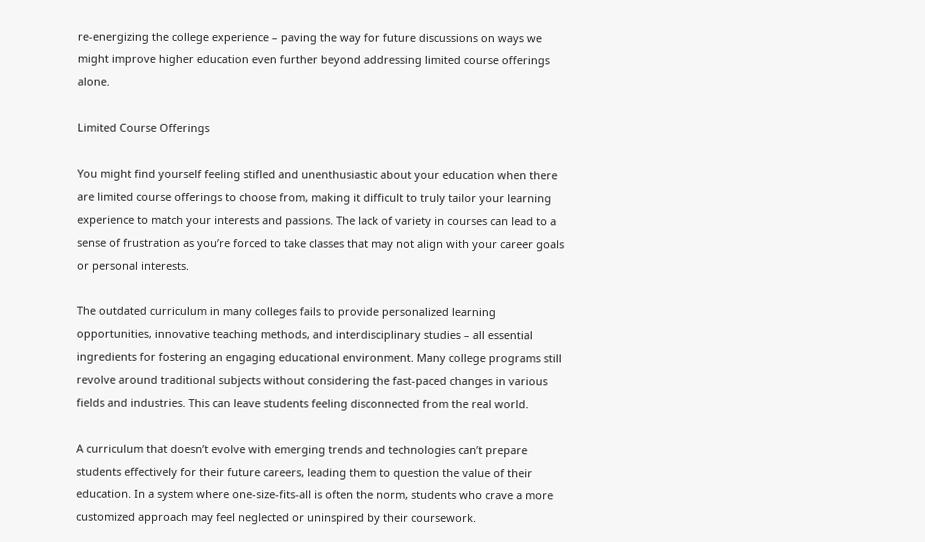re-energizing the college experience – paving the way for future discussions on ways we might improve higher education even further beyond addressing limited course offerings alone.

Limited Course Offerings

You might find yourself feeling stifled and unenthusiastic about your education when there are limited course offerings to choose from, making it difficult to truly tailor your learning experience to match your interests and passions. The lack of variety in courses can lead to a sense of frustration as you’re forced to take classes that may not align with your career goals or personal interests.

The outdated curriculum in many colleges fails to provide personalized learning opportunities, innovative teaching methods, and interdisciplinary studies – all essential ingredients for fostering an engaging educational environment. Many college programs still revolve around traditional subjects without considering the fast-paced changes in various fields and industries. This can leave students feeling disconnected from the real world.

A curriculum that doesn’t evolve with emerging trends and technologies can’t prepare students effectively for their future careers, leading them to question the value of their education. In a system where one-size-fits-all is often the norm, students who crave a more customized approach may feel neglected or uninspired by their coursework.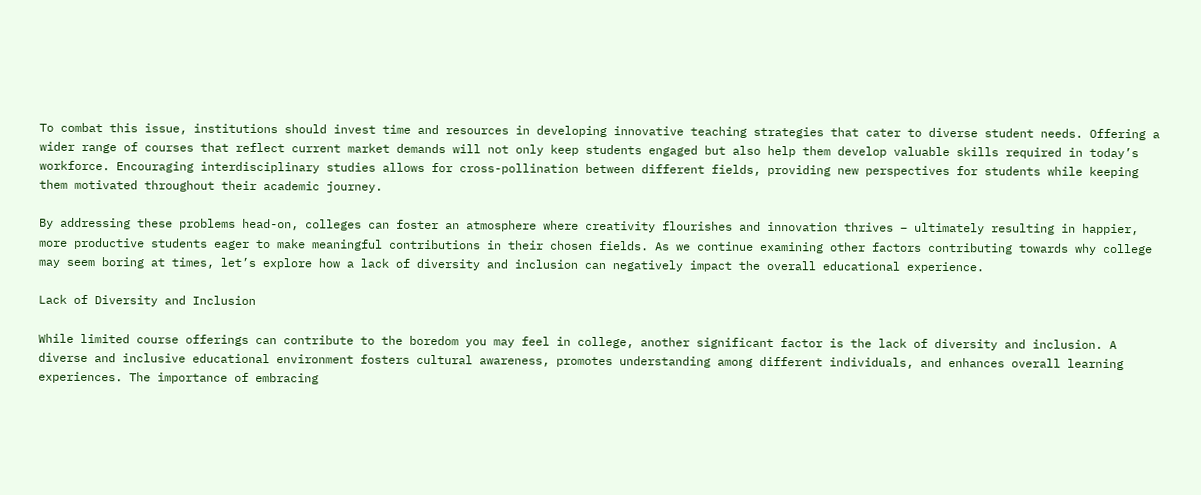To combat this issue, institutions should invest time and resources in developing innovative teaching strategies that cater to diverse student needs. Offering a wider range of courses that reflect current market demands will not only keep students engaged but also help them develop valuable skills required in today’s workforce. Encouraging interdisciplinary studies allows for cross-pollination between different fields, providing new perspectives for students while keeping them motivated throughout their academic journey.

By addressing these problems head-on, colleges can foster an atmosphere where creativity flourishes and innovation thrives – ultimately resulting in happier, more productive students eager to make meaningful contributions in their chosen fields. As we continue examining other factors contributing towards why college may seem boring at times, let’s explore how a lack of diversity and inclusion can negatively impact the overall educational experience.

Lack of Diversity and Inclusion

While limited course offerings can contribute to the boredom you may feel in college, another significant factor is the lack of diversity and inclusion. A diverse and inclusive educational environment fosters cultural awareness, promotes understanding among different individuals, and enhances overall learning experiences. The importance of embracing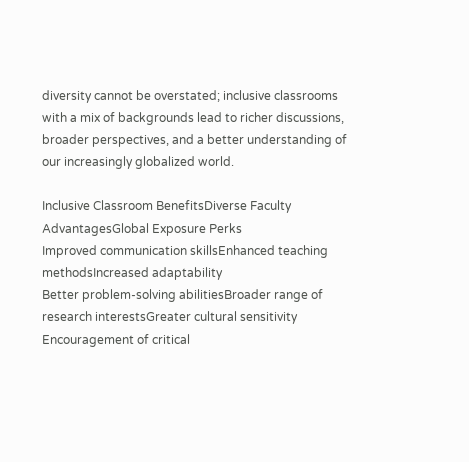diversity cannot be overstated; inclusive classrooms with a mix of backgrounds lead to richer discussions, broader perspectives, and a better understanding of our increasingly globalized world.

Inclusive Classroom BenefitsDiverse Faculty AdvantagesGlobal Exposure Perks
Improved communication skillsEnhanced teaching methodsIncreased adaptability
Better problem-solving abilitiesBroader range of research interestsGreater cultural sensitivity
Encouragement of critical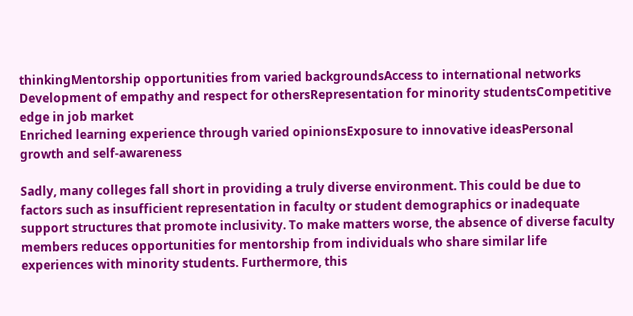thinkingMentorship opportunities from varied backgroundsAccess to international networks
Development of empathy and respect for othersRepresentation for minority studentsCompetitive edge in job market
Enriched learning experience through varied opinionsExposure to innovative ideasPersonal growth and self-awareness

Sadly, many colleges fall short in providing a truly diverse environment. This could be due to factors such as insufficient representation in faculty or student demographics or inadequate support structures that promote inclusivity. To make matters worse, the absence of diverse faculty members reduces opportunities for mentorship from individuals who share similar life experiences with minority students. Furthermore, this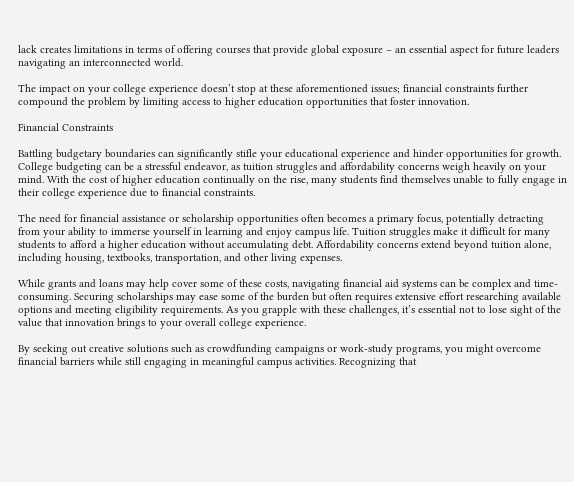lack creates limitations in terms of offering courses that provide global exposure – an essential aspect for future leaders navigating an interconnected world.

The impact on your college experience doesn’t stop at these aforementioned issues; financial constraints further compound the problem by limiting access to higher education opportunities that foster innovation.

Financial Constraints

Battling budgetary boundaries can significantly stifle your educational experience and hinder opportunities for growth. College budgeting can be a stressful endeavor, as tuition struggles and affordability concerns weigh heavily on your mind. With the cost of higher education continually on the rise, many students find themselves unable to fully engage in their college experience due to financial constraints.

The need for financial assistance or scholarship opportunities often becomes a primary focus, potentially detracting from your ability to immerse yourself in learning and enjoy campus life. Tuition struggles make it difficult for many students to afford a higher education without accumulating debt. Affordability concerns extend beyond tuition alone, including housing, textbooks, transportation, and other living expenses.

While grants and loans may help cover some of these costs, navigating financial aid systems can be complex and time-consuming. Securing scholarships may ease some of the burden but often requires extensive effort researching available options and meeting eligibility requirements. As you grapple with these challenges, it’s essential not to lose sight of the value that innovation brings to your overall college experience.

By seeking out creative solutions such as crowdfunding campaigns or work-study programs, you might overcome financial barriers while still engaging in meaningful campus activities. Recognizing that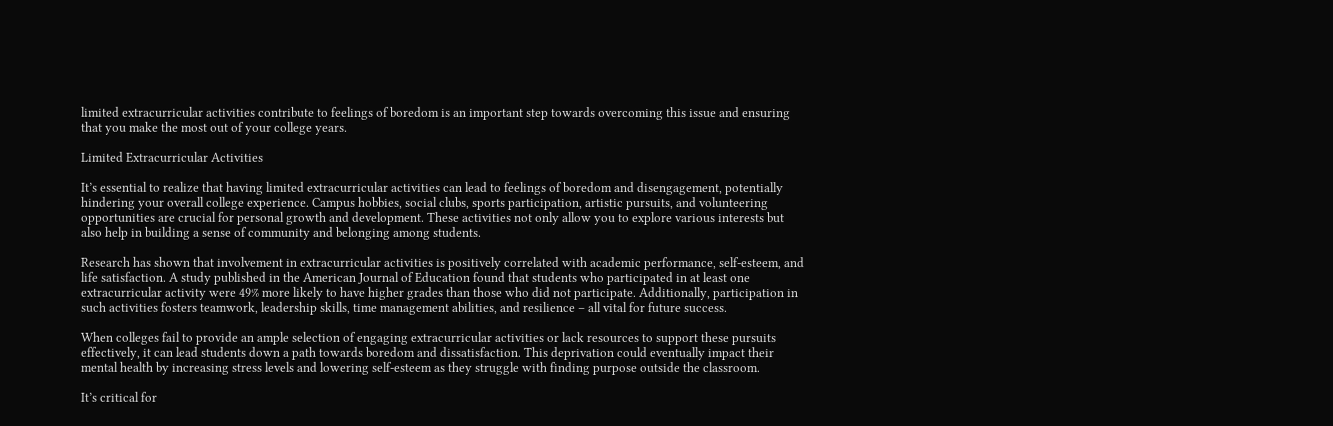limited extracurricular activities contribute to feelings of boredom is an important step towards overcoming this issue and ensuring that you make the most out of your college years.

Limited Extracurricular Activities

It’s essential to realize that having limited extracurricular activities can lead to feelings of boredom and disengagement, potentially hindering your overall college experience. Campus hobbies, social clubs, sports participation, artistic pursuits, and volunteering opportunities are crucial for personal growth and development. These activities not only allow you to explore various interests but also help in building a sense of community and belonging among students.

Research has shown that involvement in extracurricular activities is positively correlated with academic performance, self-esteem, and life satisfaction. A study published in the American Journal of Education found that students who participated in at least one extracurricular activity were 49% more likely to have higher grades than those who did not participate. Additionally, participation in such activities fosters teamwork, leadership skills, time management abilities, and resilience – all vital for future success.

When colleges fail to provide an ample selection of engaging extracurricular activities or lack resources to support these pursuits effectively, it can lead students down a path towards boredom and dissatisfaction. This deprivation could eventually impact their mental health by increasing stress levels and lowering self-esteem as they struggle with finding purpose outside the classroom.

It’s critical for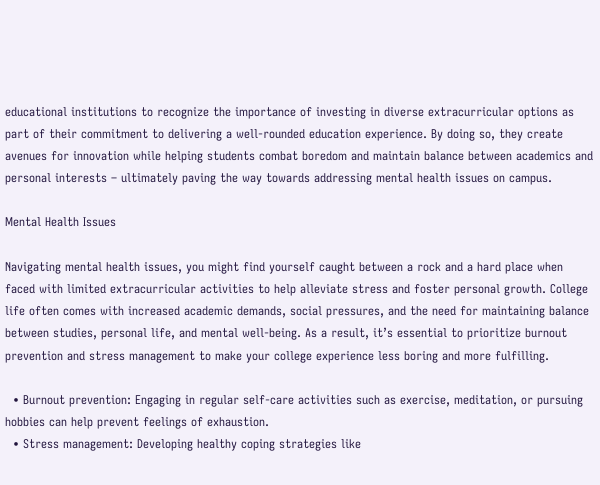educational institutions to recognize the importance of investing in diverse extracurricular options as part of their commitment to delivering a well-rounded education experience. By doing so, they create avenues for innovation while helping students combat boredom and maintain balance between academics and personal interests – ultimately paving the way towards addressing mental health issues on campus.

Mental Health Issues

Navigating mental health issues, you might find yourself caught between a rock and a hard place when faced with limited extracurricular activities to help alleviate stress and foster personal growth. College life often comes with increased academic demands, social pressures, and the need for maintaining balance between studies, personal life, and mental well-being. As a result, it’s essential to prioritize burnout prevention and stress management to make your college experience less boring and more fulfilling.

  • Burnout prevention: Engaging in regular self-care activities such as exercise, meditation, or pursuing hobbies can help prevent feelings of exhaustion.
  • Stress management: Developing healthy coping strategies like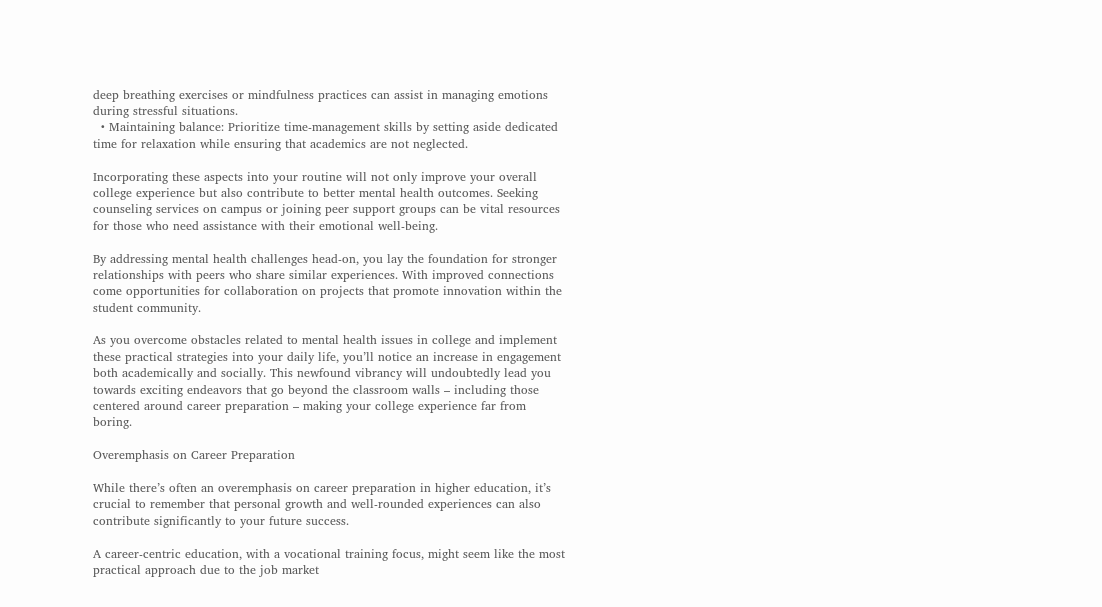deep breathing exercises or mindfulness practices can assist in managing emotions during stressful situations.
  • Maintaining balance: Prioritize time-management skills by setting aside dedicated time for relaxation while ensuring that academics are not neglected.

Incorporating these aspects into your routine will not only improve your overall college experience but also contribute to better mental health outcomes. Seeking counseling services on campus or joining peer support groups can be vital resources for those who need assistance with their emotional well-being.

By addressing mental health challenges head-on, you lay the foundation for stronger relationships with peers who share similar experiences. With improved connections come opportunities for collaboration on projects that promote innovation within the student community.

As you overcome obstacles related to mental health issues in college and implement these practical strategies into your daily life, you’ll notice an increase in engagement both academically and socially. This newfound vibrancy will undoubtedly lead you towards exciting endeavors that go beyond the classroom walls – including those centered around career preparation – making your college experience far from boring.

Overemphasis on Career Preparation

While there’s often an overemphasis on career preparation in higher education, it’s crucial to remember that personal growth and well-rounded experiences can also contribute significantly to your future success.

A career-centric education, with a vocational training focus, might seem like the most practical approach due to the job market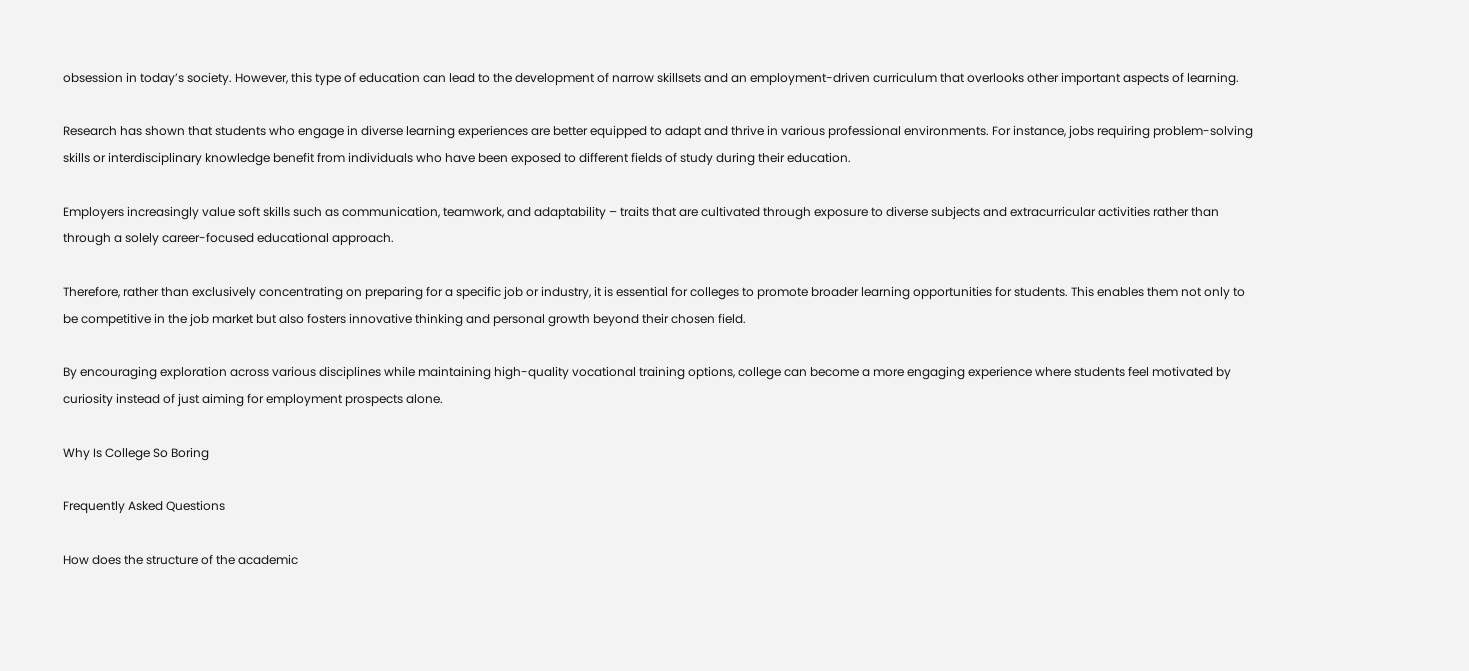obsession in today’s society. However, this type of education can lead to the development of narrow skillsets and an employment-driven curriculum that overlooks other important aspects of learning.

Research has shown that students who engage in diverse learning experiences are better equipped to adapt and thrive in various professional environments. For instance, jobs requiring problem-solving skills or interdisciplinary knowledge benefit from individuals who have been exposed to different fields of study during their education.

Employers increasingly value soft skills such as communication, teamwork, and adaptability – traits that are cultivated through exposure to diverse subjects and extracurricular activities rather than through a solely career-focused educational approach.

Therefore, rather than exclusively concentrating on preparing for a specific job or industry, it is essential for colleges to promote broader learning opportunities for students. This enables them not only to be competitive in the job market but also fosters innovative thinking and personal growth beyond their chosen field.

By encouraging exploration across various disciplines while maintaining high-quality vocational training options, college can become a more engaging experience where students feel motivated by curiosity instead of just aiming for employment prospects alone.

Why Is College So Boring

Frequently Asked Questions

How does the structure of the academic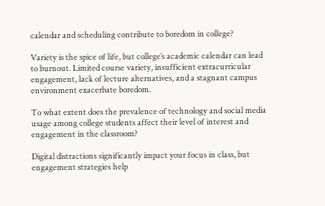calendar and scheduling contribute to boredom in college?

Variety is the spice of life, but college’s academic calendar can lead to burnout. Limited course variety, insufficient extracurricular engagement, lack of lecture alternatives, and a stagnant campus environment exacerbate boredom.

To what extent does the prevalence of technology and social media usage among college students affect their level of interest and engagement in the classroom?

Digital distractions significantly impact your focus in class, but engagement strategies help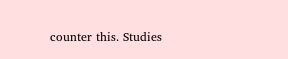counter this. Studies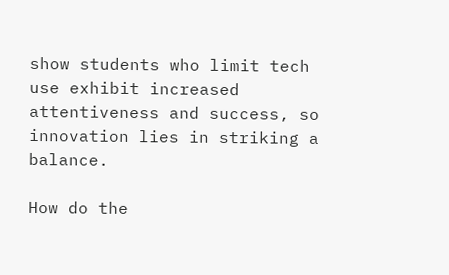show students who limit tech use exhibit increased attentiveness and success, so innovation lies in striking a balance.

How do the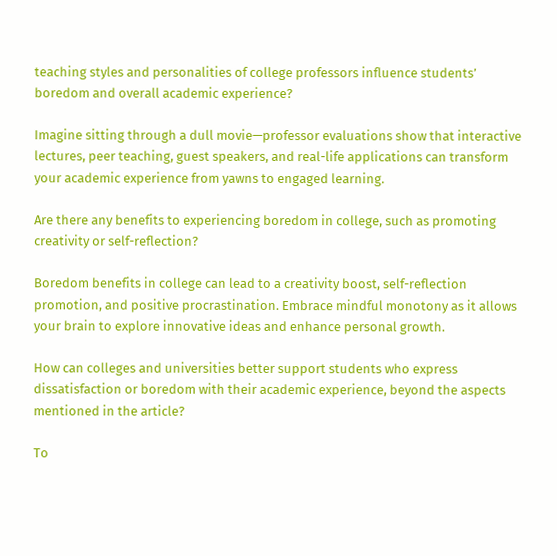teaching styles and personalities of college professors influence students’ boredom and overall academic experience?

Imagine sitting through a dull movie—professor evaluations show that interactive lectures, peer teaching, guest speakers, and real-life applications can transform your academic experience from yawns to engaged learning.

Are there any benefits to experiencing boredom in college, such as promoting creativity or self-reflection?

Boredom benefits in college can lead to a creativity boost, self-reflection promotion, and positive procrastination. Embrace mindful monotony as it allows your brain to explore innovative ideas and enhance personal growth.

How can colleges and universities better support students who express dissatisfaction or boredom with their academic experience, beyond the aspects mentioned in the article?

To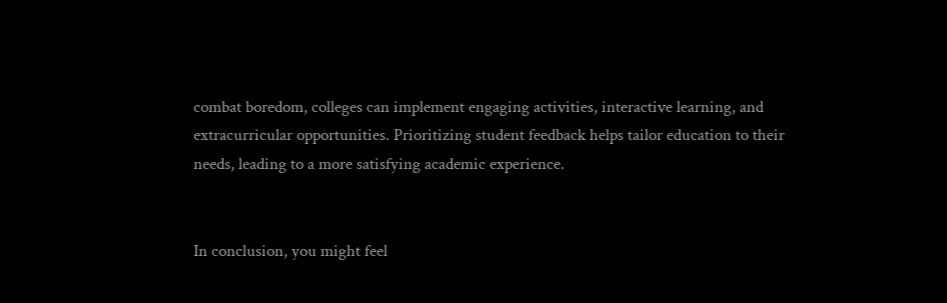combat boredom, colleges can implement engaging activities, interactive learning, and extracurricular opportunities. Prioritizing student feedback helps tailor education to their needs, leading to a more satisfying academic experience.


In conclusion, you might feel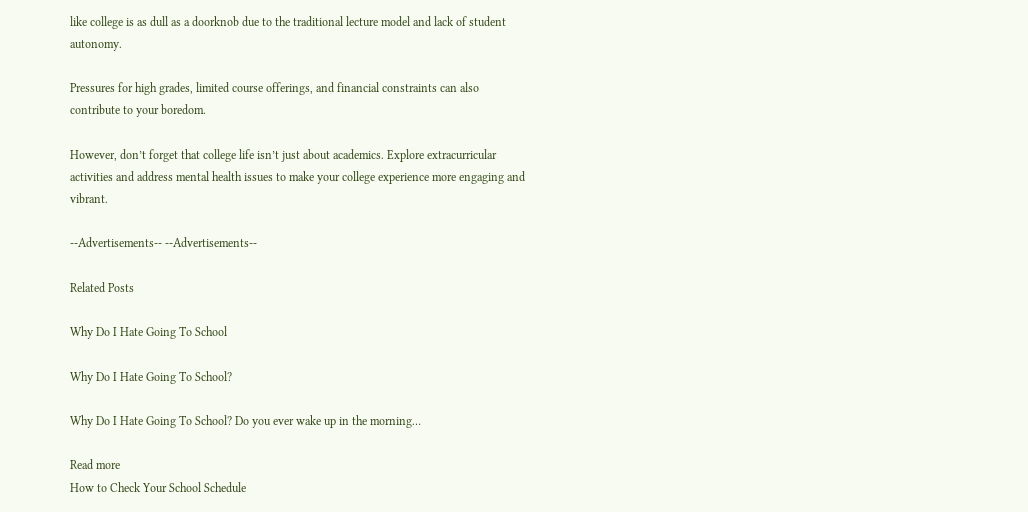like college is as dull as a doorknob due to the traditional lecture model and lack of student autonomy.

Pressures for high grades, limited course offerings, and financial constraints can also contribute to your boredom.

However, don’t forget that college life isn’t just about academics. Explore extracurricular activities and address mental health issues to make your college experience more engaging and vibrant.

--Advertisements-- --Advertisements--

Related Posts

Why Do I Hate Going To School

Why Do I Hate Going To School?

Why Do I Hate Going To School? Do you ever wake up in the morning…

Read more
How to Check Your School Schedule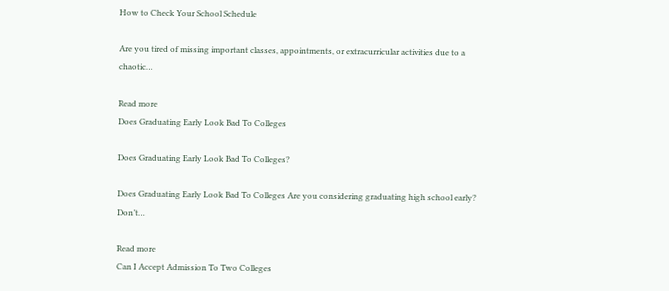How to Check Your School Schedule

Are you tired of missing important classes, appointments, or extracurricular activities due to a chaotic…

Read more
Does Graduating Early Look Bad To Colleges

Does Graduating Early Look Bad To Colleges?

Does Graduating Early Look Bad To Colleges Are you considering graduating high school early? Don’t…

Read more
Can I Accept Admission To Two Colleges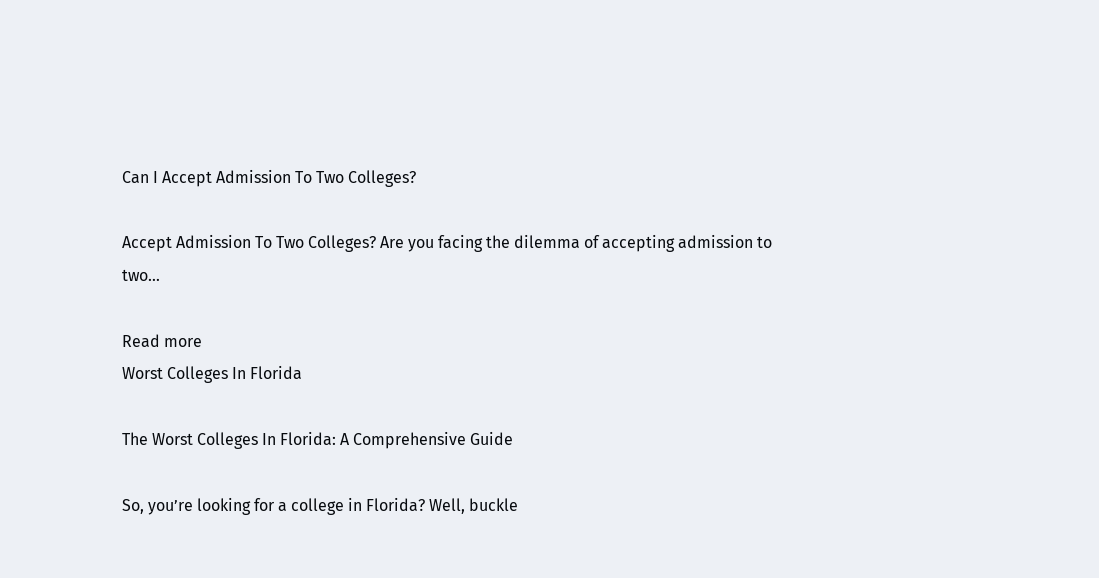Can I Accept Admission To Two Colleges?

Accept Admission To Two Colleges? Are you facing the dilemma of accepting admission to two…

Read more
Worst Colleges In Florida

The Worst Colleges In Florida: A Comprehensive Guide

So, you’re looking for a college in Florida? Well, buckle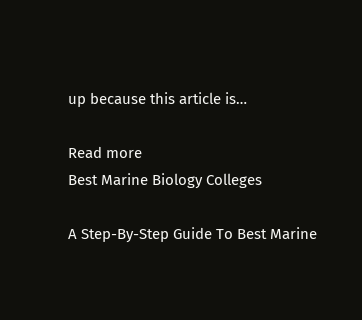up because this article is…

Read more
Best Marine Biology Colleges

A Step-By-Step Guide To Best Marine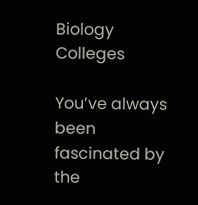Biology Colleges

You’ve always been fascinated by the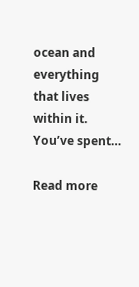ocean and everything that lives within it. You’ve spent…

Read more